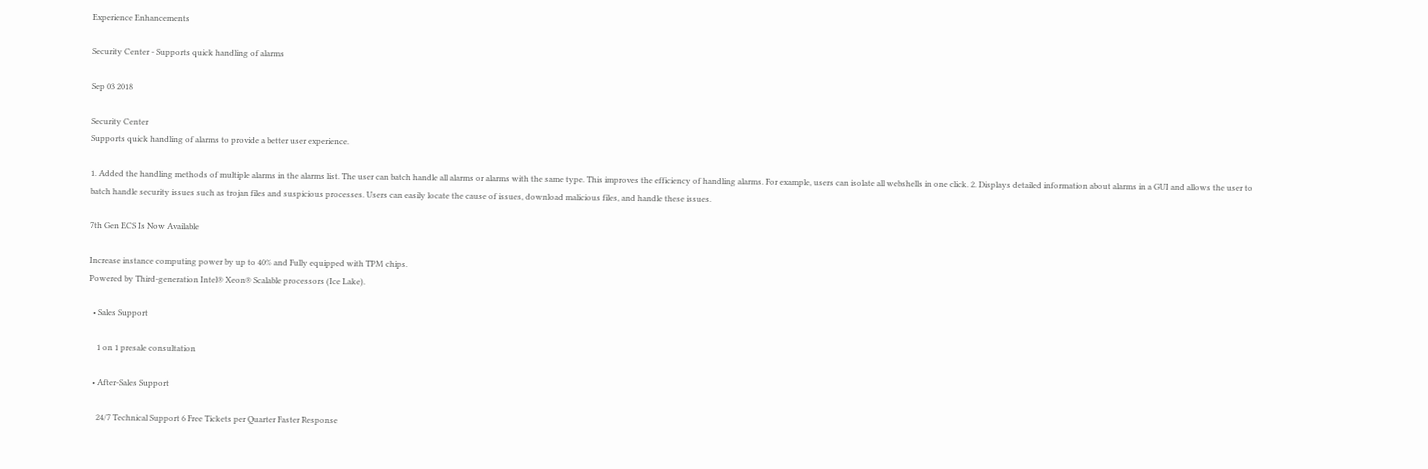Experience Enhancements

Security Center - Supports quick handling of alarms

Sep 03 2018

Security Center
Supports quick handling of alarms to provide a better user experience.

1. Added the handling methods of multiple alarms in the alarms list. The user can batch handle all alarms or alarms with the same type. This improves the efficiency of handling alarms. For example, users can isolate all webshells in one click. 2. Displays detailed information about alarms in a GUI and allows the user to batch handle security issues such as trojan files and suspicious processes. Users can easily locate the cause of issues, download malicious files, and handle these issues.

7th Gen ECS Is Now Available

Increase instance computing power by up to 40% and Fully equipped with TPM chips.
Powered by Third-generation Intel® Xeon® Scalable processors (Ice Lake).

  • Sales Support

    1 on 1 presale consultation

  • After-Sales Support

    24/7 Technical Support 6 Free Tickets per Quarter Faster Response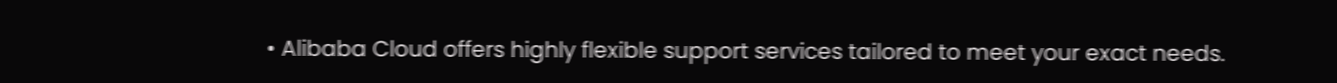• Alibaba Cloud offers highly flexible support services tailored to meet your exact needs.